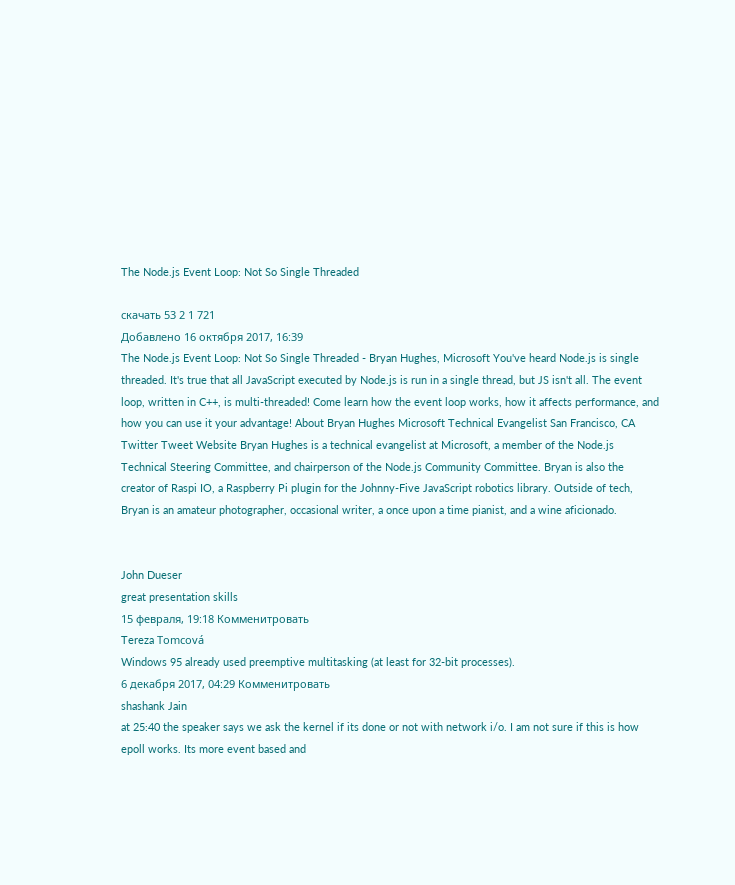The Node.js Event Loop: Not So Single Threaded

скачать 53 2 1 721
Добавлено 16 октября 2017, 16:39
The Node.js Event Loop: Not So Single Threaded - Bryan Hughes, Microsoft You've heard Node.js is single threaded. It's true that all JavaScript executed by Node.js is run in a single thread, but JS isn't all. The event loop, written in C++, is multi-threaded! Come learn how the event loop works, how it affects performance, and how you can use it your advantage! About Bryan Hughes Microsoft Technical Evangelist San Francisco, CA Twitter Tweet Website Bryan Hughes is a technical evangelist at Microsoft, a member of the Node.js Technical Steering Committee, and chairperson of the Node.js Community Committee. Bryan is also the creator of Raspi IO, a Raspberry Pi plugin for the Johnny-Five JavaScript robotics library. Outside of tech, Bryan is an amateur photographer, occasional writer, a once upon a time pianist, and a wine aficionado.


John Dueser
great presentation skills
15 февраля, 19:18 Комменитровать
Tereza Tomcová
Windows 95 already used preemptive multitasking (at least for 32-bit processes).
6 декабря 2017, 04:29 Комменитровать
shashank Jain
at 25:40 the speaker says we ask the kernel if its done or not with network i/o. I am not sure if this is how epoll works. Its more event based and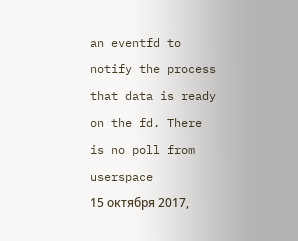an eventfd to notify the process that data is ready on the fd. There is no poll from userspace
15 октября 2017,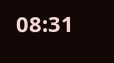08:31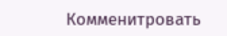Комменитровать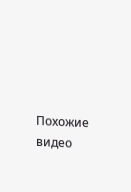Похожие видео